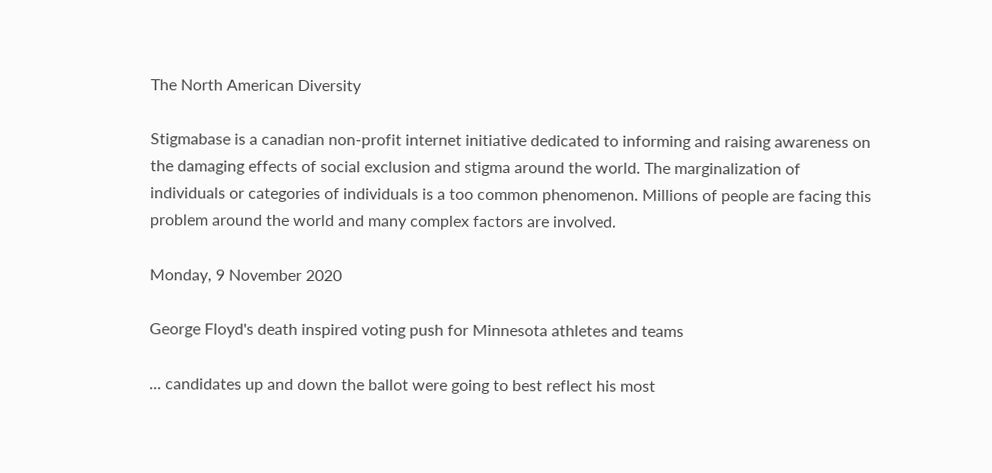The North American Diversity

Stigmabase is a canadian non-profit internet initiative dedicated to informing and raising awareness on the damaging effects of social exclusion and stigma around the world. The marginalization of individuals or categories of individuals is a too common phenomenon. Millions of people are facing this problem around the world and many complex factors are involved.

Monday, 9 November 2020

George Floyd's death inspired voting push for Minnesota athletes and teams

... candidates up and down the ballot were going to best reflect his most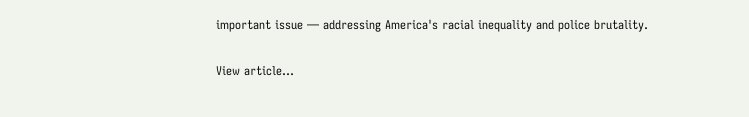important issue — addressing America's racial inequality and police brutality.

View article...